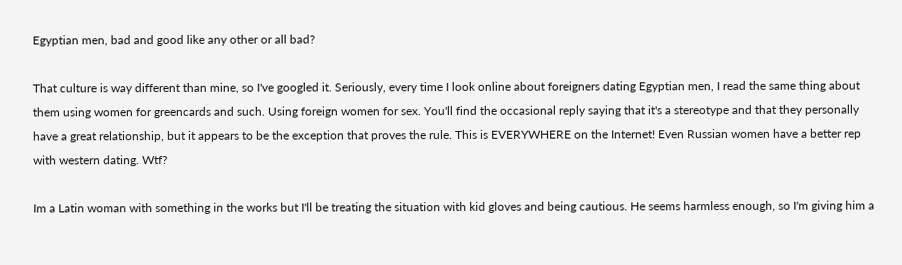Egyptian men, bad and good like any other or all bad?

That culture is way different than mine, so I've googled it. Seriously, every time I look online about foreigners dating Egyptian men, I read the same thing about them using women for greencards and such. Using foreign women for sex. You'll find the occasional reply saying that it's a stereotype and that they personally have a great relationship, but it appears to be the exception that proves the rule. This is EVERYWHERE on the Internet! Even Russian women have a better rep with western dating. Wtf?

Im a Latin woman with something in the works but I'll be treating the situation with kid gloves and being cautious. He seems harmless enough, so I'm giving him a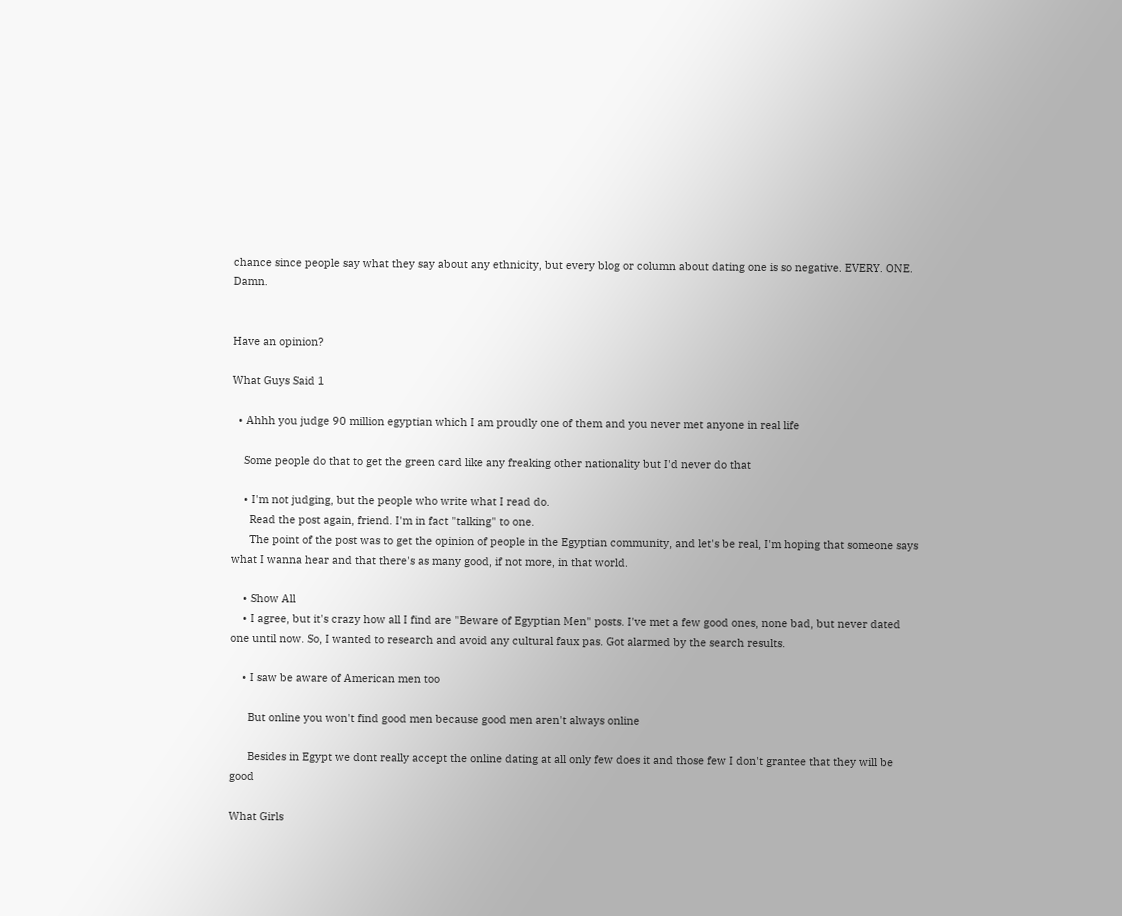chance since people say what they say about any ethnicity, but every blog or column about dating one is so negative. EVERY. ONE. Damn.


Have an opinion?

What Guys Said 1

  • Ahhh you judge 90 million egyptian which I am proudly one of them and you never met anyone in real life

    Some people do that to get the green card like any freaking other nationality but I'd never do that

    • I'm not judging, but the people who write what I read do.
      Read the post again, friend. I'm in fact "talking" to one.
      The point of the post was to get the opinion of people in the Egyptian community, and let's be real, I'm hoping that someone says what I wanna hear and that there's as many good, if not more, in that world.

    • Show All
    • I agree, but it's crazy how all I find are "Beware of Egyptian Men" posts. I've met a few good ones, none bad, but never dated one until now. So, I wanted to research and avoid any cultural faux pas. Got alarmed by the search results.

    • I saw be aware of American men too

      But online you won't find good men because good men aren't always online

      Besides in Egypt we dont really accept the online dating at all only few does it and those few I don't grantee that they will be good

What Girls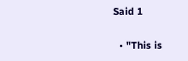Said 1

  • "This is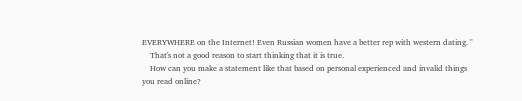EVERYWHERE on the Internet! Even Russian women have a better rep with western dating. "
    That's not a good reason to start thinking that it is true.
    How can you make a statement like that based on personal experienced and invalid things you read online?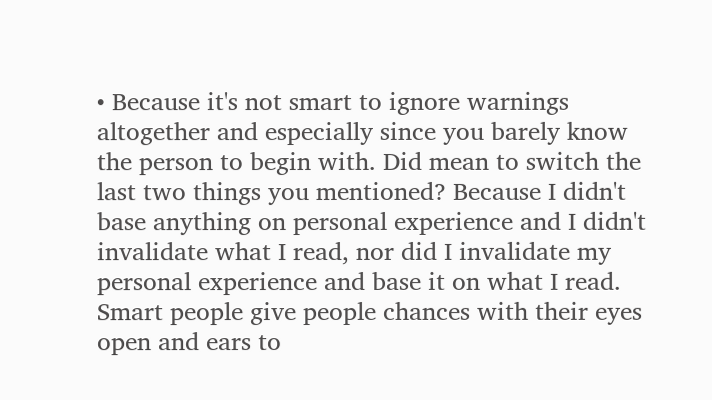• Because it's not smart to ignore warnings altogether and especially since you barely know the person to begin with. Did mean to switch the last two things you mentioned? Because I didn't base anything on personal experience and I didn't invalidate what I read, nor did I invalidate my personal experience and base it on what I read. Smart people give people chances with their eyes open and ears to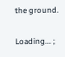the ground.

Loading... ;